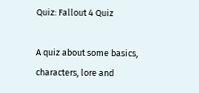Quiz: Fallout 4 Quiz

A quiz about some basics, characters, lore and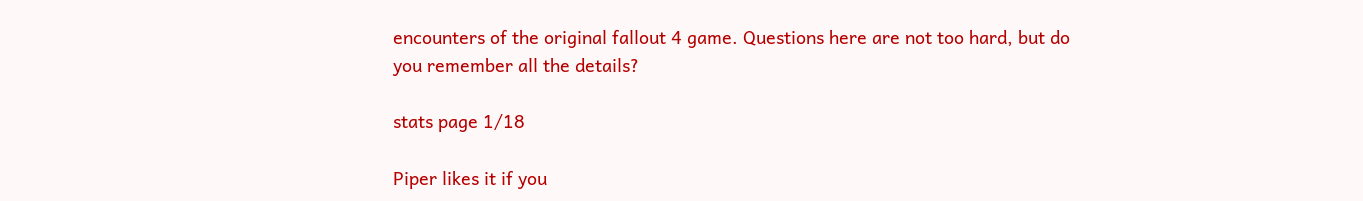encounters of the original fallout 4 game. Questions here are not too hard, but do you remember all the details?

stats page 1/18

Piper likes it if you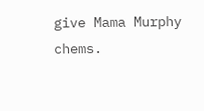give Mama Murphy chems.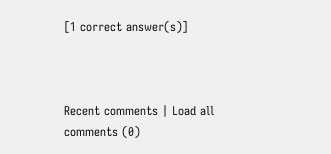[1 correct answer(s)]



Recent comments | Load all comments (0)